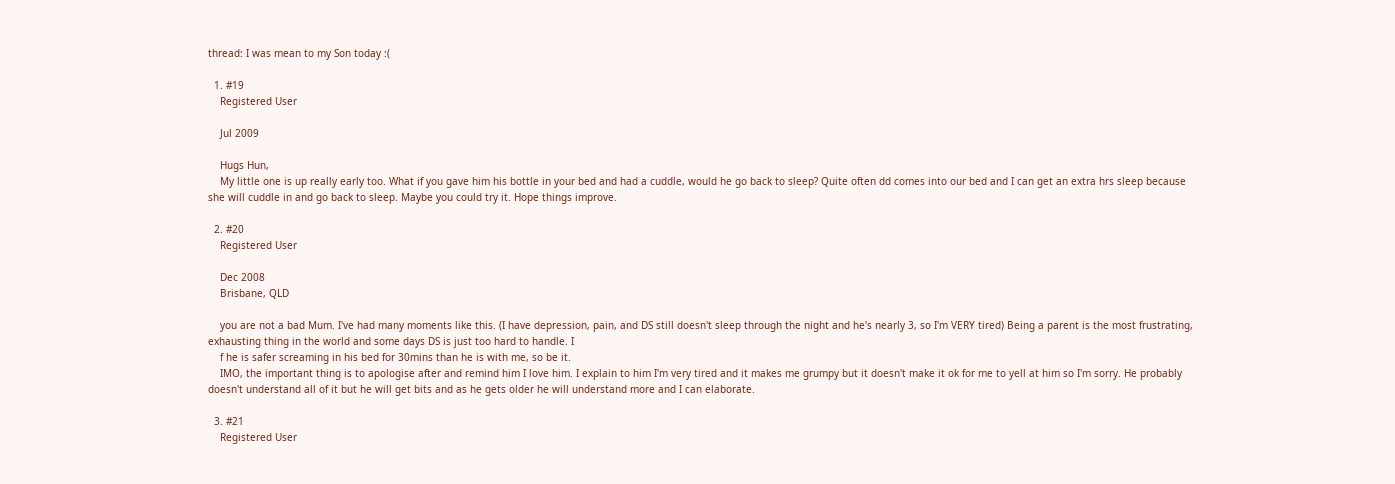thread: I was mean to my Son today :(

  1. #19
    Registered User

    Jul 2009

    Hugs Hun,
    My little one is up really early too. What if you gave him his bottle in your bed and had a cuddle, would he go back to sleep? Quite often dd comes into our bed and I can get an extra hrs sleep because she will cuddle in and go back to sleep. Maybe you could try it. Hope things improve.

  2. #20
    Registered User

    Dec 2008
    Brisbane, QLD

    you are not a bad Mum. I've had many moments like this. (I have depression, pain, and DS still doesn't sleep through the night and he's nearly 3, so I'm VERY tired) Being a parent is the most frustrating, exhausting thing in the world and some days DS is just too hard to handle. I
    f he is safer screaming in his bed for 30mins than he is with me, so be it.
    IMO, the important thing is to apologise after and remind him I love him. I explain to him I'm very tired and it makes me grumpy but it doesn't make it ok for me to yell at him so I'm sorry. He probably doesn't understand all of it but he will get bits and as he gets older he will understand more and I can elaborate.

  3. #21
    Registered User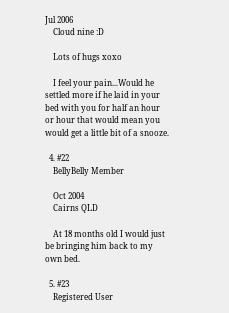Jul 2006
    Cloud nine :D

    Lots of hugs xoxo

    I feel your pain...Would he settled more if he laid in your bed with you for half an hour or hour that would mean you would get a little bit of a snooze.

  4. #22
    BellyBelly Member

    Oct 2004
    Cairns QLD

    At 18 months old I would just be bringing him back to my own bed.

  5. #23
    Registered User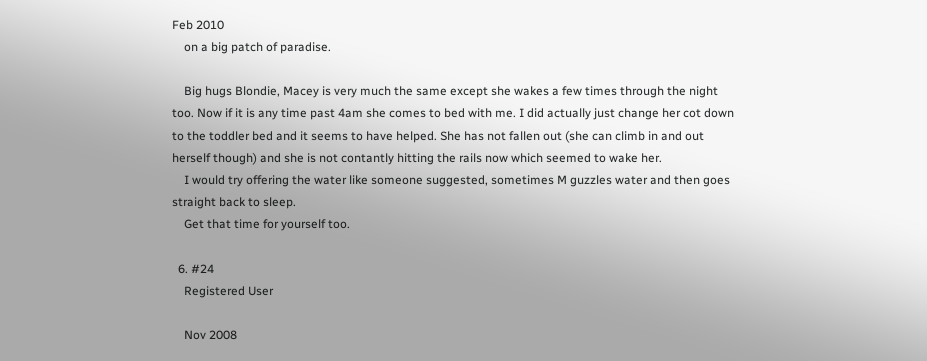Feb 2010
    on a big patch of paradise.

    Big hugs Blondie, Macey is very much the same except she wakes a few times through the night too. Now if it is any time past 4am she comes to bed with me. I did actually just change her cot down to the toddler bed and it seems to have helped. She has not fallen out (she can climb in and out herself though) and she is not contantly hitting the rails now which seemed to wake her.
    I would try offering the water like someone suggested, sometimes M guzzles water and then goes straight back to sleep.
    Get that time for yourself too.

  6. #24
    Registered User

    Nov 2008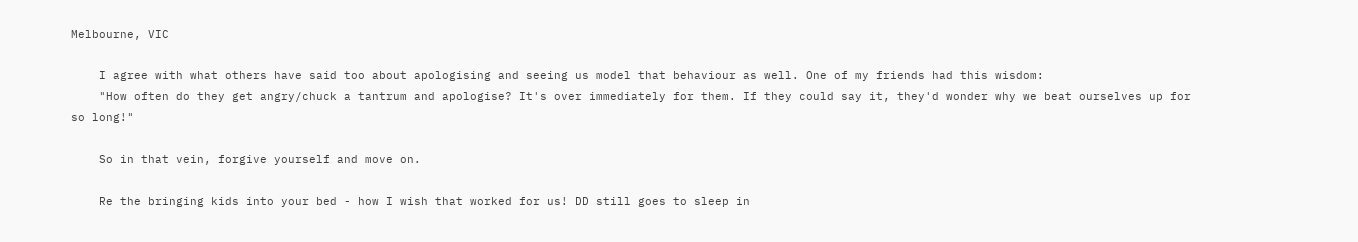Melbourne, VIC

    I agree with what others have said too about apologising and seeing us model that behaviour as well. One of my friends had this wisdom:
    "How often do they get angry/chuck a tantrum and apologise? It's over immediately for them. If they could say it, they'd wonder why we beat ourselves up for so long!"

    So in that vein, forgive yourself and move on.

    Re the bringing kids into your bed - how I wish that worked for us! DD still goes to sleep in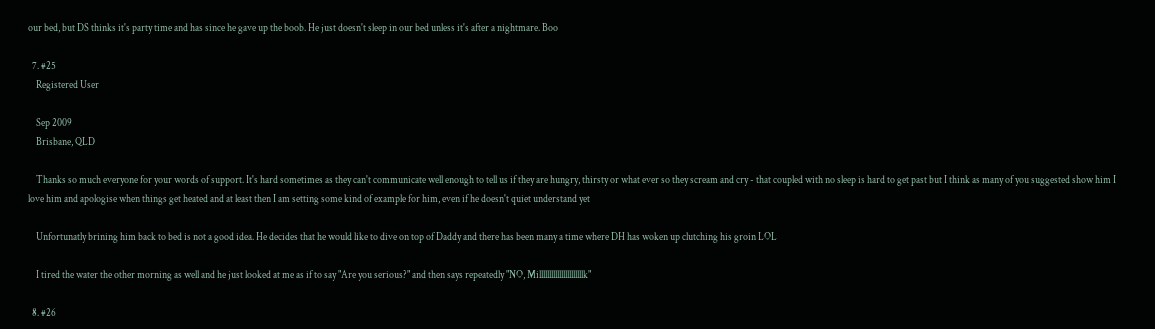our bed, but DS thinks it's party time and has since he gave up the boob. He just doesn't sleep in our bed unless it's after a nightmare. Boo

  7. #25
    Registered User

    Sep 2009
    Brisbane, QLD

    Thanks so much everyone for your words of support. It's hard sometimes as they can't communicate well enough to tell us if they are hungry, thirsty or what ever so they scream and cry - that coupled with no sleep is hard to get past but I think as many of you suggested show him I love him and apologise when things get heated and at least then I am setting some kind of example for him, even if he doesn't quiet understand yet

    Unfortunatly brining him back to bed is not a good idea. He decides that he would like to dive on top of Daddy and there has been many a time where DH has woken up clutching his groin LOL

    I tired the water the other morning as well and he just looked at me as if to say "Are you serious?" and then says repeatedly "NO, Millllllllllllllllllllllk"

  8. #26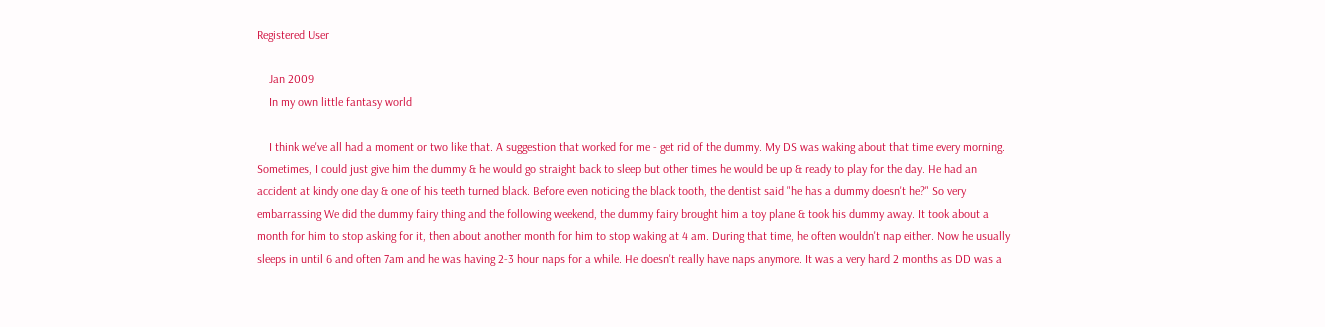Registered User

    Jan 2009
    In my own little fantasy world

    I think we've all had a moment or two like that. A suggestion that worked for me - get rid of the dummy. My DS was waking about that time every morning. Sometimes, I could just give him the dummy & he would go straight back to sleep but other times he would be up & ready to play for the day. He had an accident at kindy one day & one of his teeth turned black. Before even noticing the black tooth, the dentist said "he has a dummy doesn't he?" So very embarrassing We did the dummy fairy thing and the following weekend, the dummy fairy brought him a toy plane & took his dummy away. It took about a month for him to stop asking for it, then about another month for him to stop waking at 4 am. During that time, he often wouldn't nap either. Now he usually sleeps in until 6 and often 7am and he was having 2-3 hour naps for a while. He doesn't really have naps anymore. It was a very hard 2 months as DD was a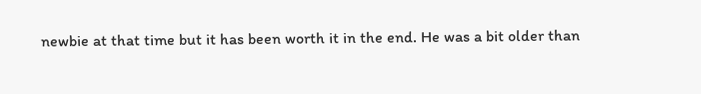newbie at that time but it has been worth it in the end. He was a bit older than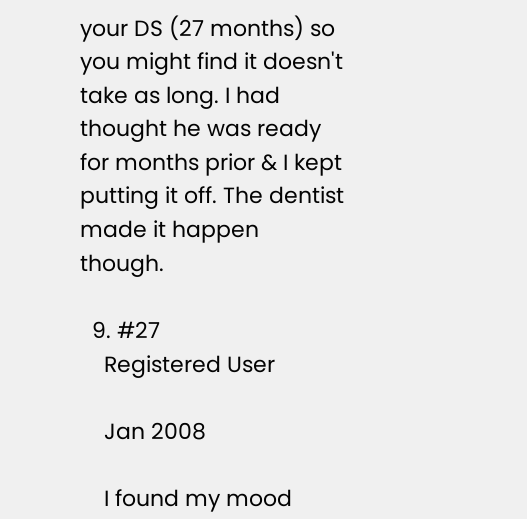your DS (27 months) so you might find it doesn't take as long. I had thought he was ready for months prior & I kept putting it off. The dentist made it happen though.

  9. #27
    Registered User

    Jan 2008

    I found my mood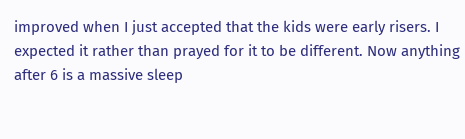improved when I just accepted that the kids were early risers. I expected it rather than prayed for it to be different. Now anything after 6 is a massive sleep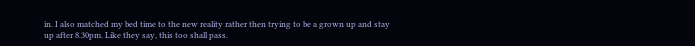in. I also matched my bed time to the new reality rather then trying to be a grown up and stay up after 8.30pm. Like they say, this too shall pass.